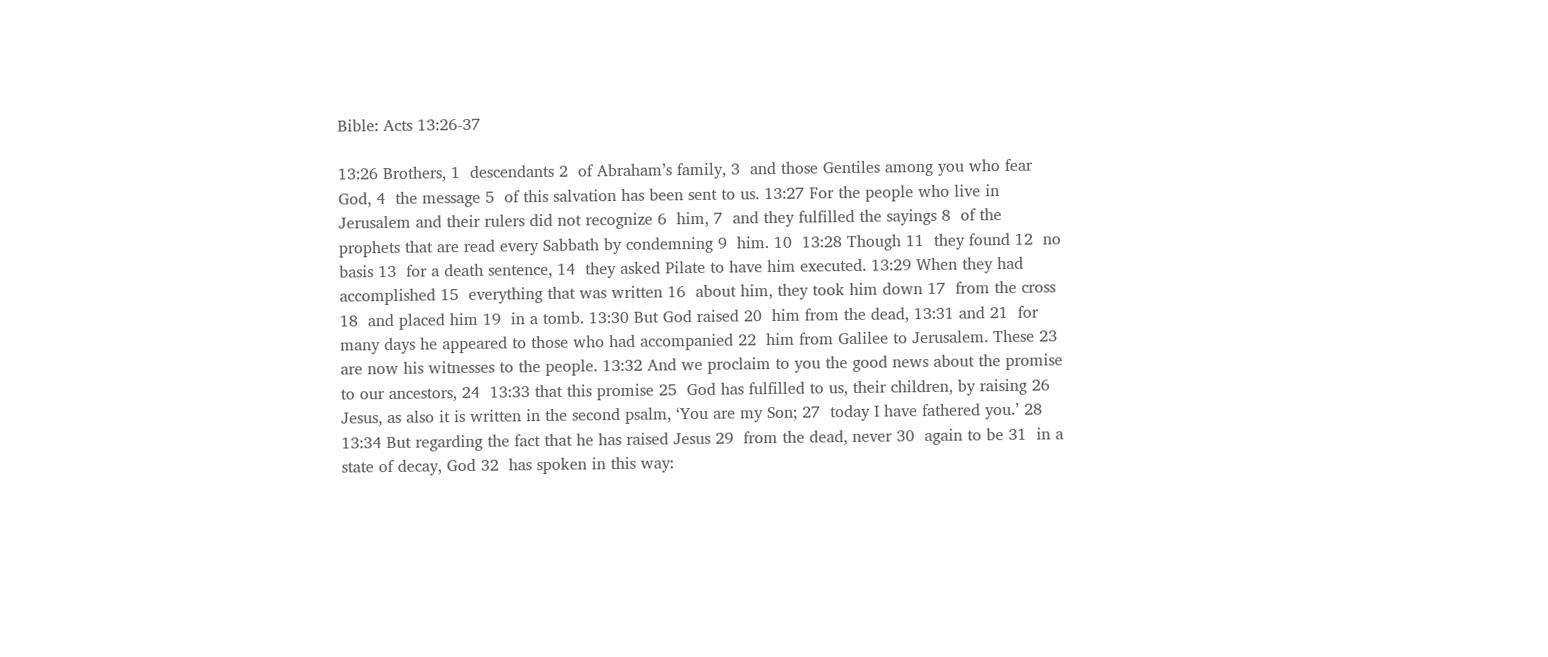Bible: Acts 13:26-37

13:26 Brothers, 1  descendants 2  of Abraham’s family, 3  and those Gentiles among you who fear God, 4  the message 5  of this salvation has been sent to us. 13:27 For the people who live in Jerusalem and their rulers did not recognize 6  him, 7  and they fulfilled the sayings 8  of the prophets that are read every Sabbath by condemning 9  him. 10  13:28 Though 11  they found 12  no basis 13  for a death sentence, 14  they asked Pilate to have him executed. 13:29 When they had accomplished 15  everything that was written 16  about him, they took him down 17  from the cross 18  and placed him 19  in a tomb. 13:30 But God raised 20  him from the dead, 13:31 and 21  for many days he appeared to those who had accompanied 22  him from Galilee to Jerusalem. These 23  are now his witnesses to the people. 13:32 And we proclaim to you the good news about the promise to our ancestors, 24  13:33 that this promise 25  God has fulfilled to us, their children, by raising 26  Jesus, as also it is written in the second psalm, ‘You are my Son; 27  today I have fathered you.’ 28  13:34 But regarding the fact that he has raised Jesus 29  from the dead, never 30  again to be 31  in a state of decay, God 32  has spoken in this way: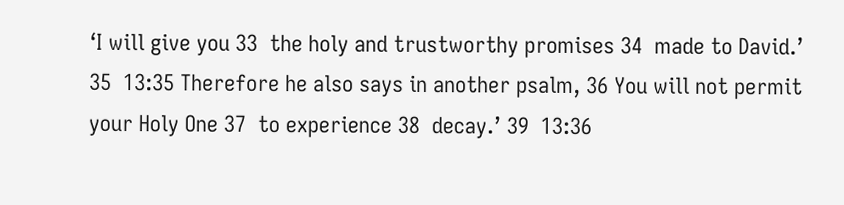‘I will give you 33  the holy and trustworthy promises 34  made to David.’ 35  13:35 Therefore he also says in another psalm, 36 You will not permit your Holy One 37  to experience 38  decay.’ 39  13:36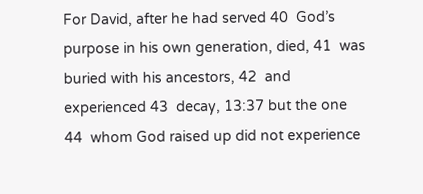For David, after he had served 40  God’s purpose in his own generation, died, 41  was buried with his ancestors, 42  and experienced 43  decay, 13:37 but the one 44  whom God raised up did not experience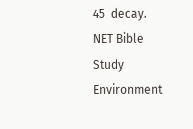45  decay.
NET Bible Study Environment